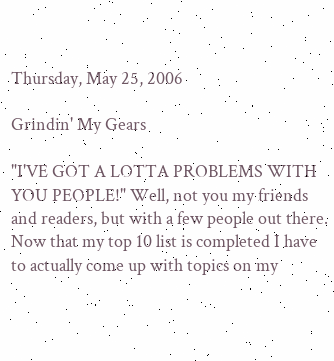Thursday, May 25, 2006

Grindin' My Gears

"I'VE GOT A LOTTA PROBLEMS WITH YOU PEOPLE!" Well, not you my friends and readers, but with a few people out there. Now that my top 10 list is completed I have to actually come up with topics on my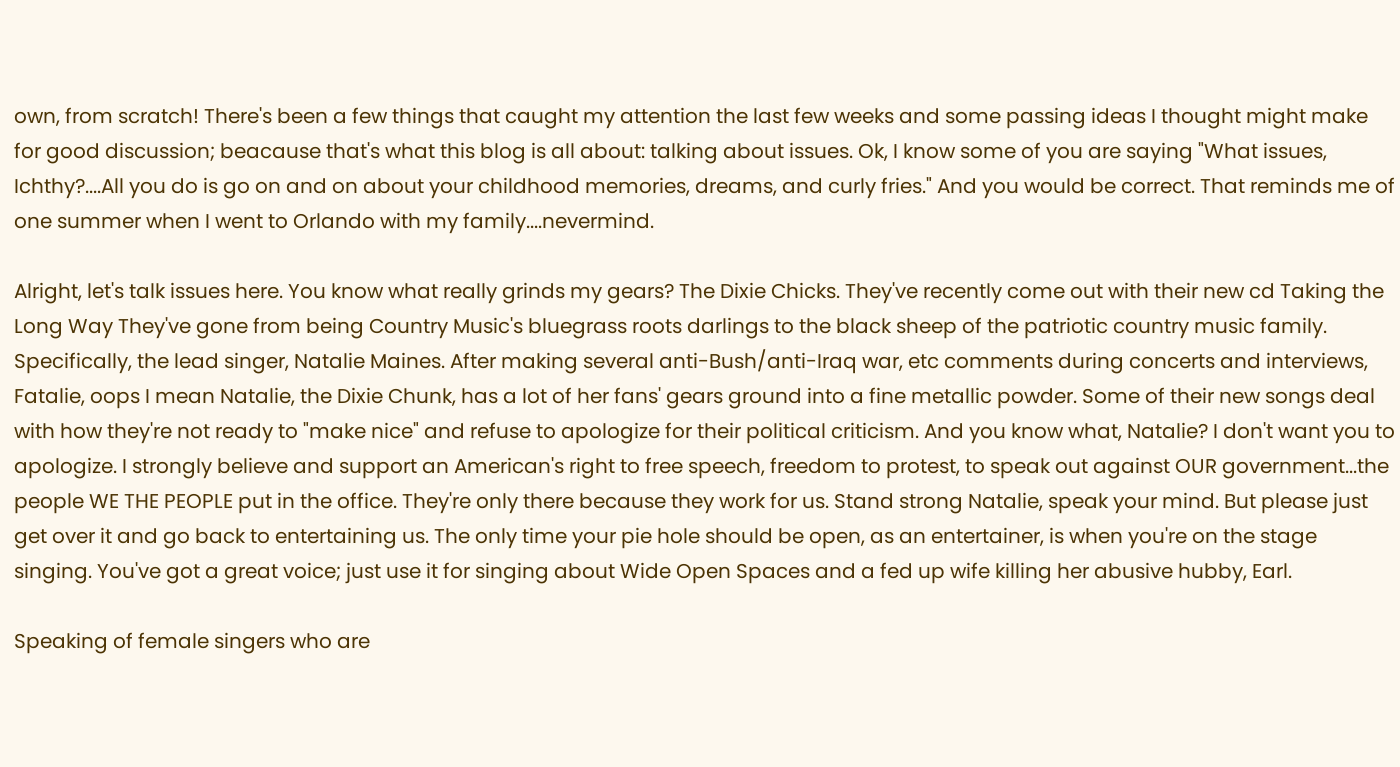own, from scratch! There's been a few things that caught my attention the last few weeks and some passing ideas I thought might make for good discussion; beacause that's what this blog is all about: talking about issues. Ok, I know some of you are saying "What issues, Ichthy?....All you do is go on and on about your childhood memories, dreams, and curly fries." And you would be correct. That reminds me of one summer when I went to Orlando with my family....nevermind.

Alright, let's talk issues here. You know what really grinds my gears? The Dixie Chicks. They've recently come out with their new cd Taking the Long Way They've gone from being Country Music's bluegrass roots darlings to the black sheep of the patriotic country music family. Specifically, the lead singer, Natalie Maines. After making several anti-Bush/anti-Iraq war, etc comments during concerts and interviews, Fatalie, oops I mean Natalie, the Dixie Chunk, has a lot of her fans' gears ground into a fine metallic powder. Some of their new songs deal with how they're not ready to "make nice" and refuse to apologize for their political criticism. And you know what, Natalie? I don't want you to apologize. I strongly believe and support an American's right to free speech, freedom to protest, to speak out against OUR government...the people WE THE PEOPLE put in the office. They're only there because they work for us. Stand strong Natalie, speak your mind. But please just get over it and go back to entertaining us. The only time your pie hole should be open, as an entertainer, is when you're on the stage singing. You've got a great voice; just use it for singing about Wide Open Spaces and a fed up wife killing her abusive hubby, Earl.

Speaking of female singers who are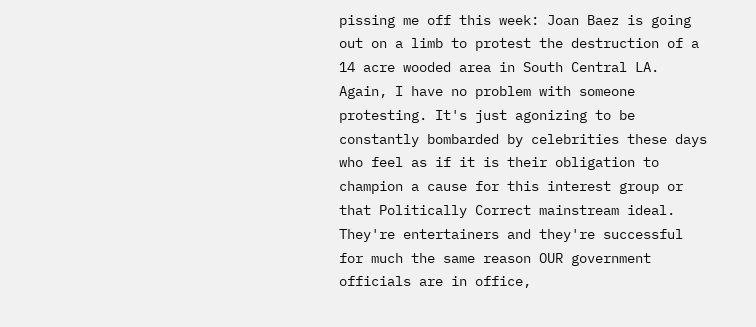pissing me off this week: Joan Baez is going out on a limb to protest the destruction of a 14 acre wooded area in South Central LA. Again, I have no problem with someone protesting. It's just agonizing to be constantly bombarded by celebrities these days who feel as if it is their obligation to champion a cause for this interest group or that Politically Correct mainstream ideal. They're entertainers and they're successful for much the same reason OUR government officials are in office,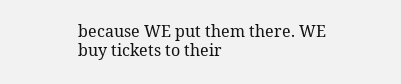because WE put them there. WE buy tickets to their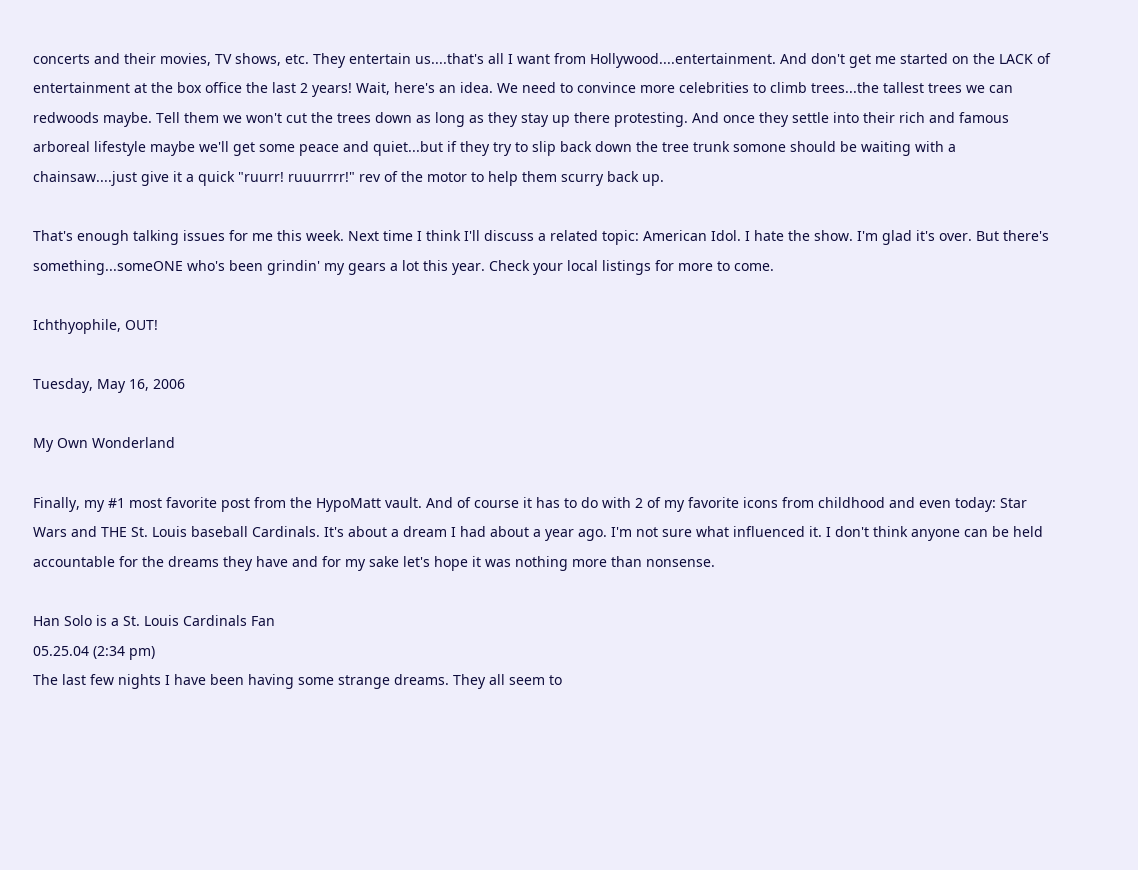concerts and their movies, TV shows, etc. They entertain us....that's all I want from Hollywood....entertainment. And don't get me started on the LACK of entertainment at the box office the last 2 years! Wait, here's an idea. We need to convince more celebrities to climb trees...the tallest trees we can redwoods maybe. Tell them we won't cut the trees down as long as they stay up there protesting. And once they settle into their rich and famous arboreal lifestyle maybe we'll get some peace and quiet...but if they try to slip back down the tree trunk somone should be waiting with a chainsaw....just give it a quick "ruurr! ruuurrrr!" rev of the motor to help them scurry back up.

That's enough talking issues for me this week. Next time I think I'll discuss a related topic: American Idol. I hate the show. I'm glad it's over. But there's something...someONE who's been grindin' my gears a lot this year. Check your local listings for more to come.

Ichthyophile, OUT!

Tuesday, May 16, 2006

My Own Wonderland

Finally, my #1 most favorite post from the HypoMatt vault. And of course it has to do with 2 of my favorite icons from childhood and even today: Star Wars and THE St. Louis baseball Cardinals. It's about a dream I had about a year ago. I'm not sure what influenced it. I don't think anyone can be held accountable for the dreams they have and for my sake let's hope it was nothing more than nonsense.

Han Solo is a St. Louis Cardinals Fan
05.25.04 (2:34 pm)
The last few nights I have been having some strange dreams. They all seem to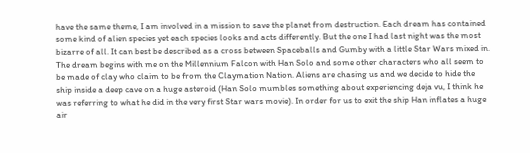have the same theme, I am involved in a mission to save the planet from destruction. Each dream has contained some kind of alien species yet each species looks and acts differently. But the one I had last night was the most bizarre of all. It can best be described as a cross between Spaceballs and Gumby with a little Star Wars mixed in. The dream begins with me on the Millennium Falcon with Han Solo and some other characters who all seem to be made of clay who claim to be from the Claymation Nation. Aliens are chasing us and we decide to hide the ship inside a deep cave on a huge asteroid (Han Solo mumbles something about experiencing deja vu, I think he was referring to what he did in the very first Star wars movie). In order for us to exit the ship Han inflates a huge air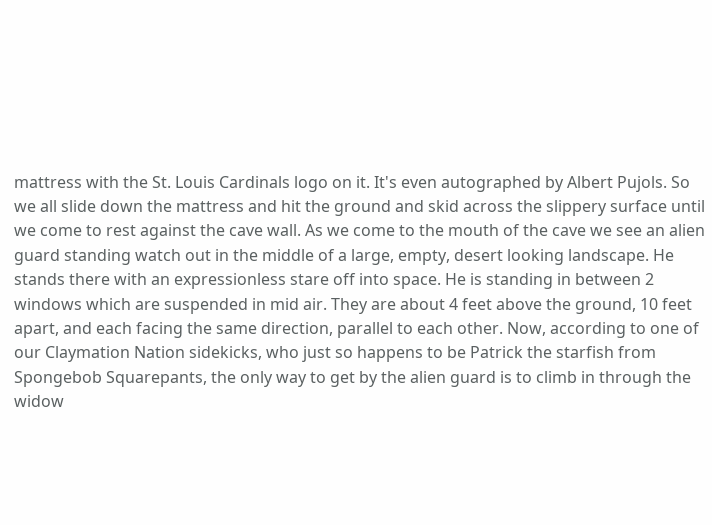mattress with the St. Louis Cardinals logo on it. It's even autographed by Albert Pujols. So we all slide down the mattress and hit the ground and skid across the slippery surface until we come to rest against the cave wall. As we come to the mouth of the cave we see an alien guard standing watch out in the middle of a large, empty, desert looking landscape. He stands there with an expressionless stare off into space. He is standing in between 2 windows which are suspended in mid air. They are about 4 feet above the ground, 10 feet apart, and each facing the same direction, parallel to each other. Now, according to one of our Claymation Nation sidekicks, who just so happens to be Patrick the starfish from Spongebob Squarepants, the only way to get by the alien guard is to climb in through the widow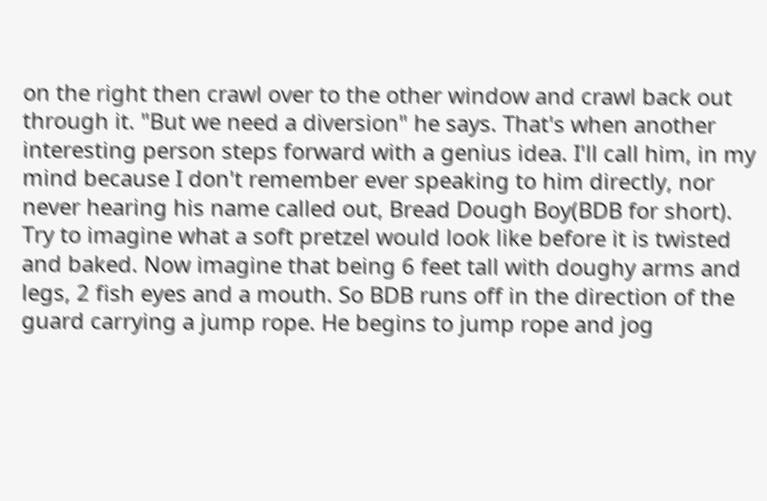on the right then crawl over to the other window and crawl back out through it. "But we need a diversion" he says. That's when another interesting person steps forward with a genius idea. I'll call him, in my mind because I don't remember ever speaking to him directly, nor never hearing his name called out, Bread Dough Boy(BDB for short). Try to imagine what a soft pretzel would look like before it is twisted and baked. Now imagine that being 6 feet tall with doughy arms and legs, 2 fish eyes and a mouth. So BDB runs off in the direction of the guard carrying a jump rope. He begins to jump rope and jog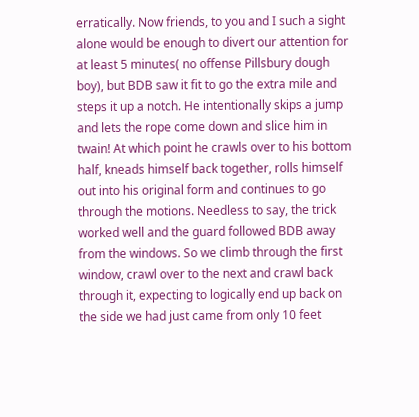erratically. Now friends, to you and I such a sight alone would be enough to divert our attention for at least 5 minutes( no offense Pillsbury dough boy), but BDB saw it fit to go the extra mile and steps it up a notch. He intentionally skips a jump and lets the rope come down and slice him in twain! At which point he crawls over to his bottom half, kneads himself back together, rolls himself out into his original form and continues to go through the motions. Needless to say, the trick worked well and the guard followed BDB away from the windows. So we climb through the first window, crawl over to the next and crawl back through it, expecting to logically end up back on the side we had just came from only 10 feet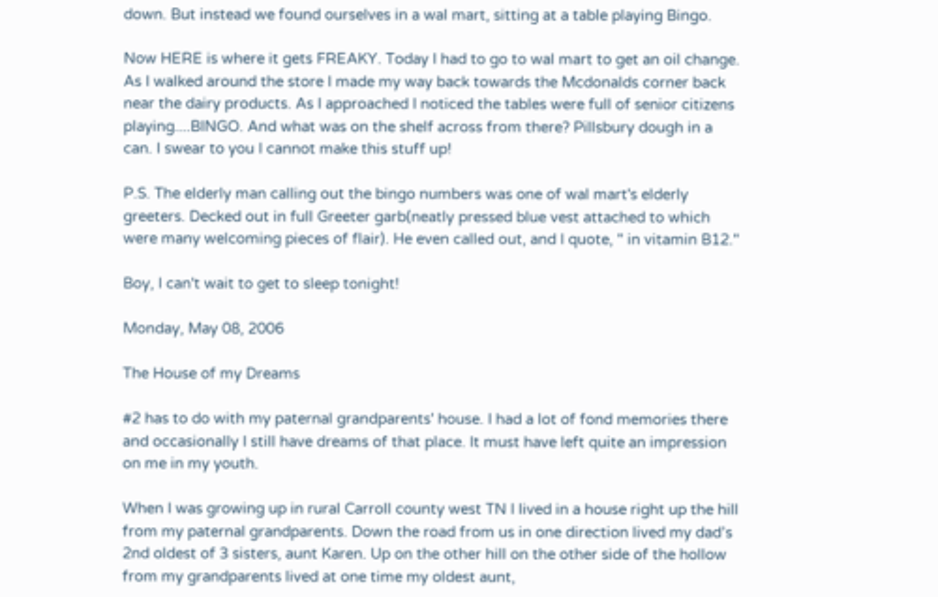down. But instead we found ourselves in a wal mart, sitting at a table playing Bingo.

Now HERE is where it gets FREAKY. Today I had to go to wal mart to get an oil change. As I walked around the store I made my way back towards the Mcdonalds corner back near the dairy products. As I approached I noticed the tables were full of senior citizens playing....BINGO. And what was on the shelf across from there? Pillsbury dough in a can. I swear to you I cannot make this stuff up!

P.S. The elderly man calling out the bingo numbers was one of wal mart's elderly greeters. Decked out in full Greeter garb(neatly pressed blue vest attached to which were many welcoming pieces of flair). He even called out, and I quote, " in vitamin B12."

Boy, I can't wait to get to sleep tonight!

Monday, May 08, 2006

The House of my Dreams

#2 has to do with my paternal grandparents' house. I had a lot of fond memories there and occasionally I still have dreams of that place. It must have left quite an impression on me in my youth.

When I was growing up in rural Carroll county west TN I lived in a house right up the hill from my paternal grandparents. Down the road from us in one direction lived my dad’s 2nd oldest of 3 sisters, aunt Karen. Up on the other hill on the other side of the hollow from my grandparents lived at one time my oldest aunt,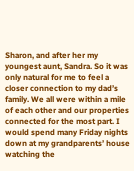Sharon, and after her my youngest aunt, Sandra. So it was only natural for me to feel a closer connection to my dad’s family. We all were within a mile of each other and our properties connected for the most part. I would spend many Friday nights down at my grandparents’ house watching the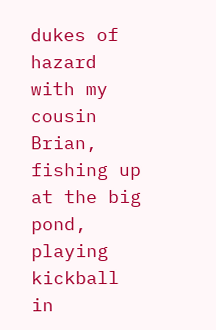dukes of hazard with my cousin Brian, fishing up at the big pond, playing kickball in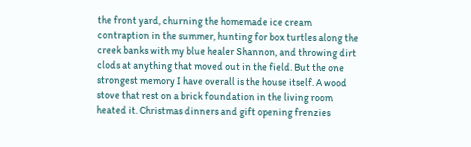the front yard, churning the homemade ice cream contraption in the summer, hunting for box turtles along the creek banks with my blue healer Shannon, and throwing dirt clods at anything that moved out in the field. But the one strongest memory I have overall is the house itself. A wood stove that rest on a brick foundation in the living room heated it. Christmas dinners and gift opening frenzies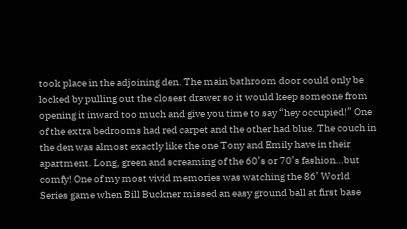took place in the adjoining den. The main bathroom door could only be locked by pulling out the closest drawer so it would keep someone from opening it inward too much and give you time to say “hey occupied!” One of the extra bedrooms had red carpet and the other had blue. The couch in the den was almost exactly like the one Tony and Emily have in their apartment. Long, green and screaming of the 60’s or 70’s fashion…but comfy! One of my most vivid memories was watching the 86’ World Series game when Bill Buckner missed an easy ground ball at first base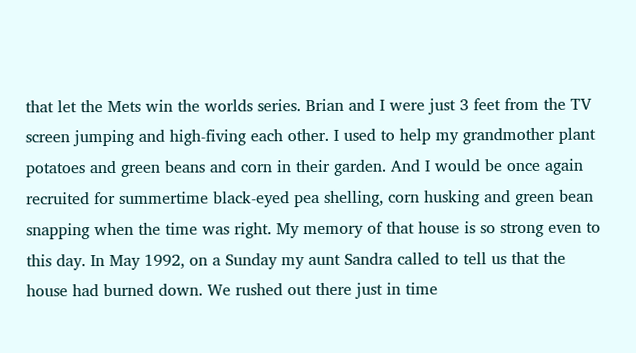that let the Mets win the worlds series. Brian and I were just 3 feet from the TV screen jumping and high-fiving each other. I used to help my grandmother plant potatoes and green beans and corn in their garden. And I would be once again recruited for summertime black-eyed pea shelling, corn husking and green bean snapping when the time was right. My memory of that house is so strong even to this day. In May 1992, on a Sunday my aunt Sandra called to tell us that the house had burned down. We rushed out there just in time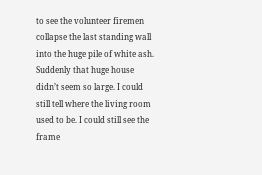to see the volunteer firemen collapse the last standing wall into the huge pile of white ash. Suddenly that huge house didn’t seem so large. I could still tell where the living room used to be. I could still see the frame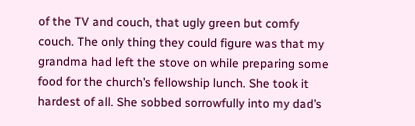of the TV and couch, that ugly green but comfy couch. The only thing they could figure was that my grandma had left the stove on while preparing some food for the church’s fellowship lunch. She took it hardest of all. She sobbed sorrowfully into my dad’s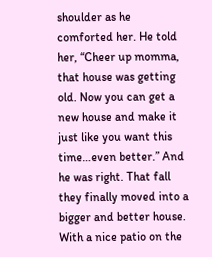shoulder as he comforted her. He told her, “Cheer up momma, that house was getting old. Now you can get a new house and make it just like you want this time…even better.” And he was right. That fall they finally moved into a bigger and better house. With a nice patio on the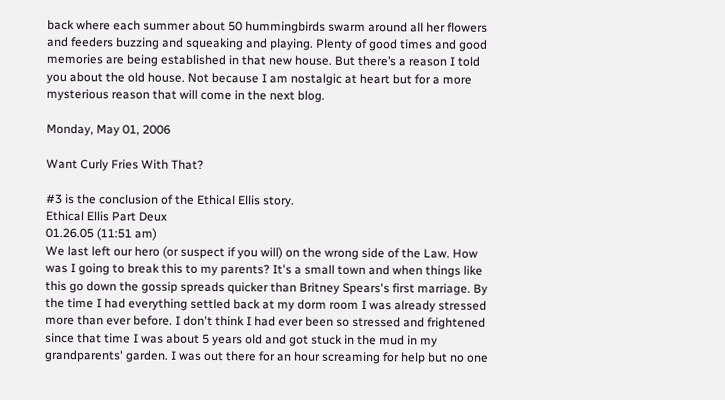back where each summer about 50 hummingbirds swarm around all her flowers and feeders buzzing and squeaking and playing. Plenty of good times and good memories are being established in that new house. But there’s a reason I told you about the old house. Not because I am nostalgic at heart but for a more mysterious reason that will come in the next blog.

Monday, May 01, 2006

Want Curly Fries With That?

#3 is the conclusion of the Ethical Ellis story.
Ethical Ellis Part Deux
01.26.05 (11:51 am)
We last left our hero (or suspect if you will) on the wrong side of the Law. How was I going to break this to my parents? It's a small town and when things like this go down the gossip spreads quicker than Britney Spears's first marriage. By the time I had everything settled back at my dorm room I was already stressed more than ever before. I don't think I had ever been so stressed and frightened since that time I was about 5 years old and got stuck in the mud in my grandparents' garden. I was out there for an hour screaming for help but no one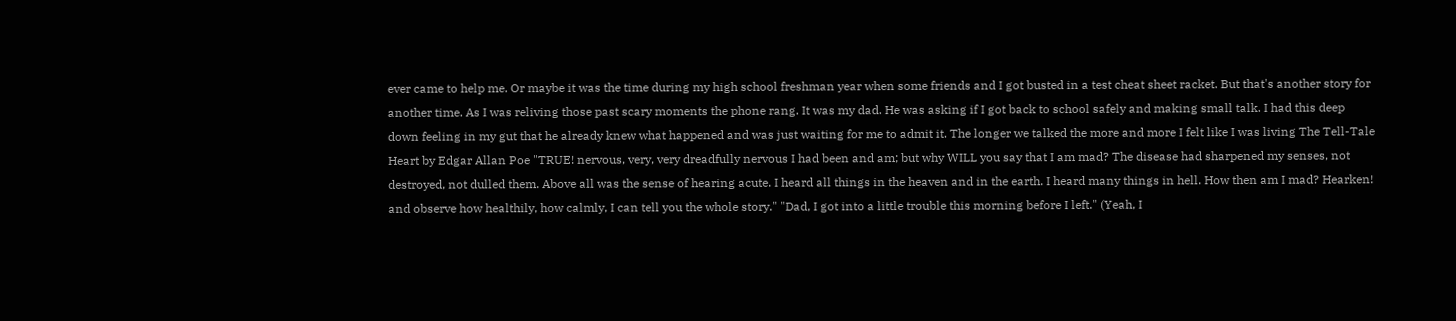ever came to help me. Or maybe it was the time during my high school freshman year when some friends and I got busted in a test cheat sheet racket. But that's another story for another time. As I was reliving those past scary moments the phone rang. It was my dad. He was asking if I got back to school safely and making small talk. I had this deep down feeling in my gut that he already knew what happened and was just waiting for me to admit it. The longer we talked the more and more I felt like I was living The Tell-Tale Heart by Edgar Allan Poe "TRUE! nervous, very, very dreadfully nervous I had been and am; but why WILL you say that I am mad? The disease had sharpened my senses, not destroyed, not dulled them. Above all was the sense of hearing acute. I heard all things in the heaven and in the earth. I heard many things in hell. How then am I mad? Hearken! and observe how healthily, how calmly, I can tell you the whole story." "Dad, I got into a little trouble this morning before I left." (Yeah, I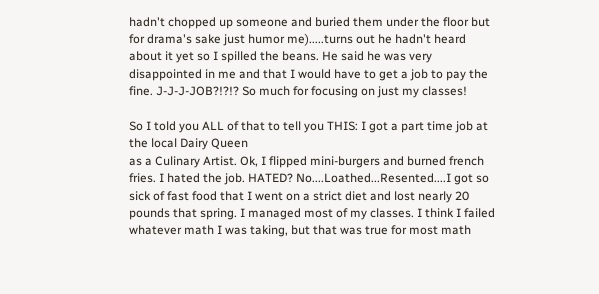hadn't chopped up someone and buried them under the floor but for drama's sake just humor me).....turns out he hadn't heard about it yet so I spilled the beans. He said he was very disappointed in me and that I would have to get a job to pay the fine. J-J-J-JOB?!?!? So much for focusing on just my classes!

So I told you ALL of that to tell you THIS: I got a part time job at the local Dairy Queen
as a Culinary Artist. Ok, I flipped mini-burgers and burned french fries. I hated the job. HATED? No....Loathed...Resented....I got so sick of fast food that I went on a strict diet and lost nearly 20 pounds that spring. I managed most of my classes. I think I failed whatever math I was taking, but that was true for most math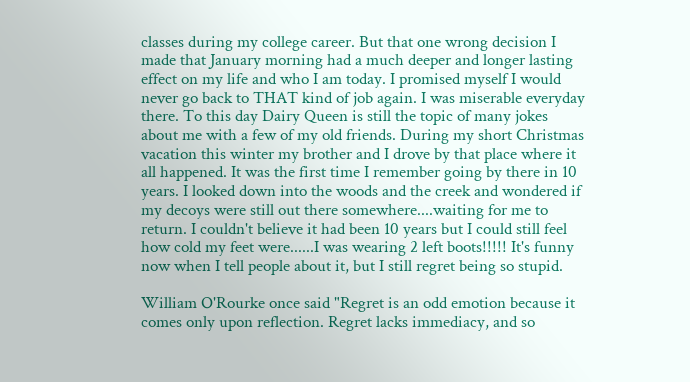classes during my college career. But that one wrong decision I made that January morning had a much deeper and longer lasting effect on my life and who I am today. I promised myself I would never go back to THAT kind of job again. I was miserable everyday there. To this day Dairy Queen is still the topic of many jokes about me with a few of my old friends. During my short Christmas vacation this winter my brother and I drove by that place where it all happened. It was the first time I remember going by there in 10 years. I looked down into the woods and the creek and wondered if my decoys were still out there somewhere....waiting for me to return. I couldn't believe it had been 10 years but I could still feel how cold my feet were......I was wearing 2 left boots!!!!! It's funny now when I tell people about it, but I still regret being so stupid.

William O'Rourke once said "Regret is an odd emotion because it comes only upon reflection. Regret lacks immediacy, and so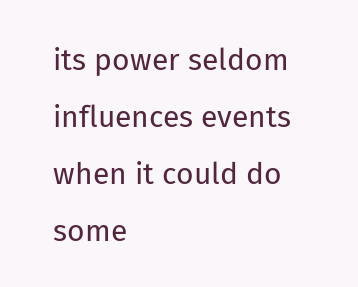its power seldom influences events when it could do some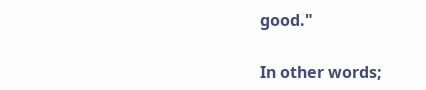good."

In other words;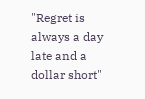"Regret is always a day late and a dollar short"